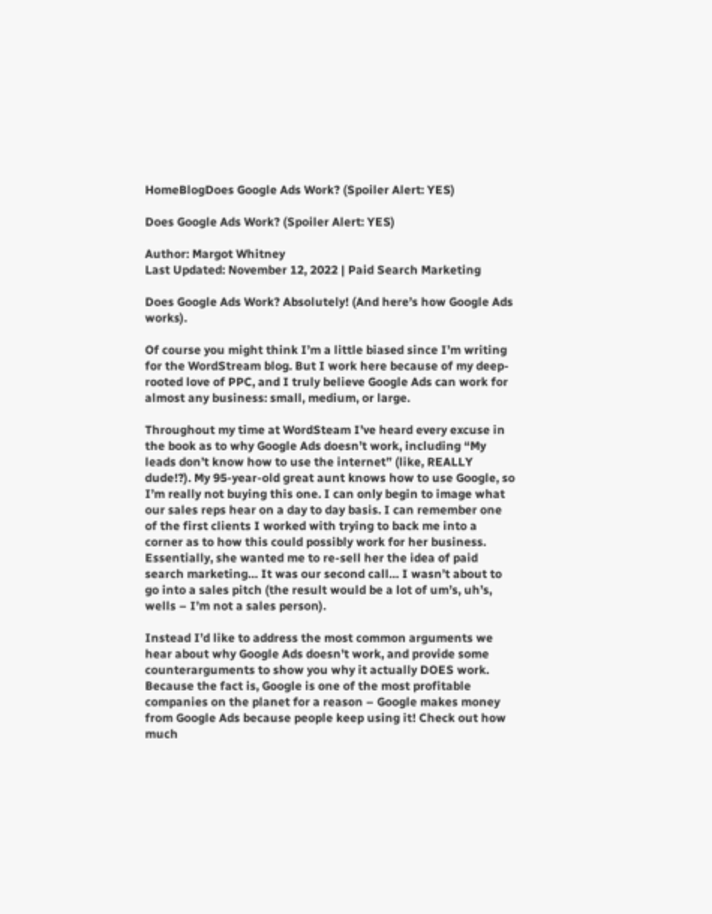HomeBlogDoes Google Ads Work? (Spoiler Alert: YES)

Does Google Ads Work? (Spoiler Alert: YES)

Author: Margot Whitney
Last Updated: November 12, 2022 | Paid Search Marketing

Does Google Ads Work? Absolutely! (And here’s how Google Ads works).

Of course you might think I’m a little biased since I’m writing for the WordStream blog. But I work here because of my deep-rooted love of PPC, and I truly believe Google Ads can work for almost any business: small, medium, or large.

Throughout my time at WordSteam I’ve heard every excuse in the book as to why Google Ads doesn’t work, including “My leads don’t know how to use the internet” (like, REALLY dude!?). My 95-year-old great aunt knows how to use Google, so I’m really not buying this one. I can only begin to image what our sales reps hear on a day to day basis. I can remember one of the first clients I worked with trying to back me into a corner as to how this could possibly work for her business. Essentially, she wanted me to re-sell her the idea of paid search marketing… It was our second call… I wasn’t about to go into a sales pitch (the result would be a lot of um’s, uh’s, wells – I’m not a sales person).

Instead I’d like to address the most common arguments we hear about why Google Ads doesn’t work, and provide some counterarguments to show you why it actually DOES work. Because the fact is, Google is one of the most profitable companies on the planet for a reason – Google makes money from Google Ads because people keep using it! Check out how much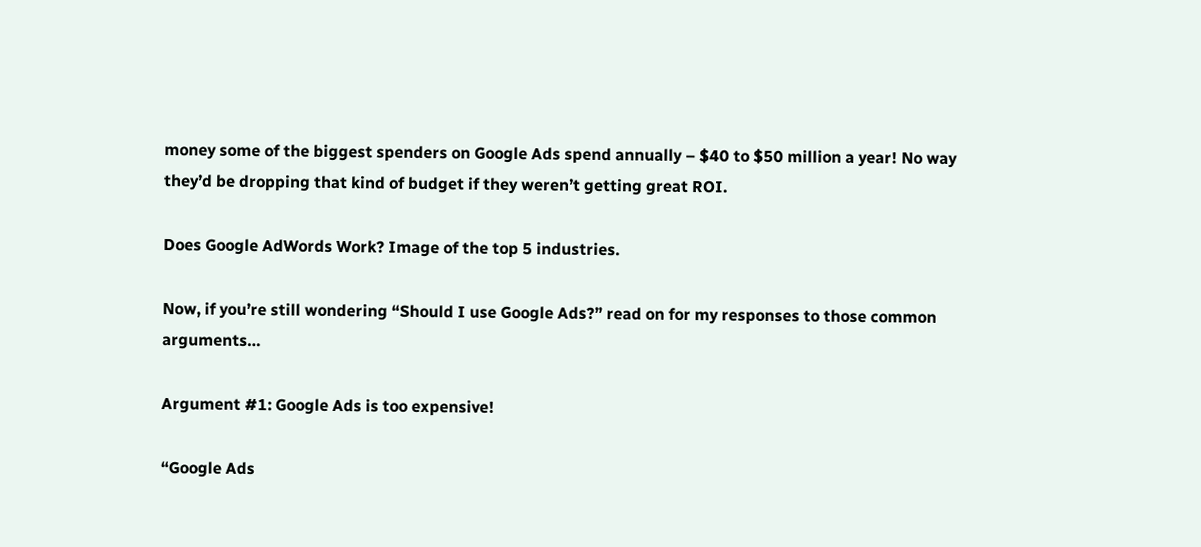money some of the biggest spenders on Google Ads spend annually – $40 to $50 million a year! No way they’d be dropping that kind of budget if they weren’t getting great ROI.

Does Google AdWords Work? Image of the top 5 industries.

Now, if you’re still wondering “Should I use Google Ads?” read on for my responses to those common arguments…

Argument #1: Google Ads is too expensive!

“Google Ads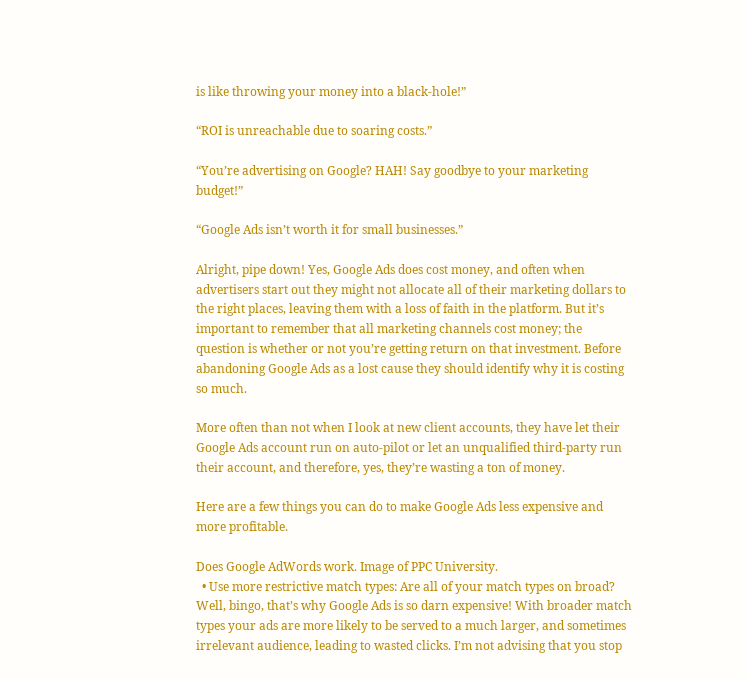is like throwing your money into a black-hole!”

“ROI is unreachable due to soaring costs.”

“You’re advertising on Google? HAH! Say goodbye to your marketing budget!”

“Google Ads isn’t worth it for small businesses.”

Alright, pipe down! Yes, Google Ads does cost money, and often when advertisers start out they might not allocate all of their marketing dollars to the right places, leaving them with a loss of faith in the platform. But it’s important to remember that all marketing channels cost money; the question is whether or not you’re getting return on that investment. Before abandoning Google Ads as a lost cause they should identify why it is costing so much.

More often than not when I look at new client accounts, they have let their Google Ads account run on auto-pilot or let an unqualified third-party run their account, and therefore, yes, they’re wasting a ton of money.

Here are a few things you can do to make Google Ads less expensive and more profitable.

Does Google AdWords work. Image of PPC University.
  • Use more restrictive match types: Are all of your match types on broad? Well, bingo, that’s why Google Ads is so darn expensive! With broader match types your ads are more likely to be served to a much larger, and sometimes irrelevant audience, leading to wasted clicks. I’m not advising that you stop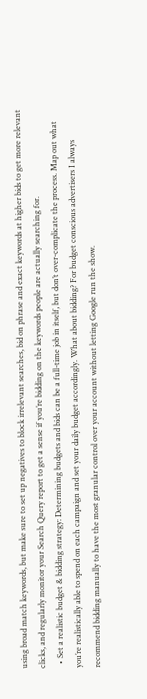using broad match keywords, but make sure to set up negatives to block irrelevant searches, bid on phrase and exact keywords at higher bids to get more relevant clicks, and regularly monitor your Search Query report to get a sense if you’re bidding on the keywords people are actually searching for.
  • Set a realistic budget & bidding strategy: Determining budgets and bids can be a full-time job in itself, but don’t over-complicate the process. Map out what you’re realistically able to spend on each campaign and set your daily budget accordingly. What about bidding? For budget conscious advertisers I always recommend bidding manually to have the most granular control over your account without letting Google run the show.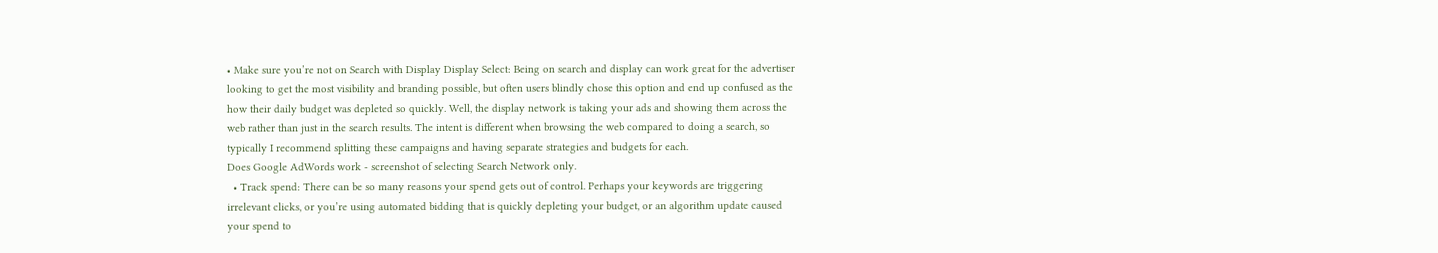• Make sure you’re not on Search with Display Display Select: Being on search and display can work great for the advertiser looking to get the most visibility and branding possible, but often users blindly chose this option and end up confused as the how their daily budget was depleted so quickly. Well, the display network is taking your ads and showing them across the web rather than just in the search results. The intent is different when browsing the web compared to doing a search, so typically I recommend splitting these campaigns and having separate strategies and budgets for each.
Does Google AdWords work - screenshot of selecting Search Network only.
  • Track spend: There can be so many reasons your spend gets out of control. Perhaps your keywords are triggering irrelevant clicks, or you’re using automated bidding that is quickly depleting your budget, or an algorithm update caused your spend to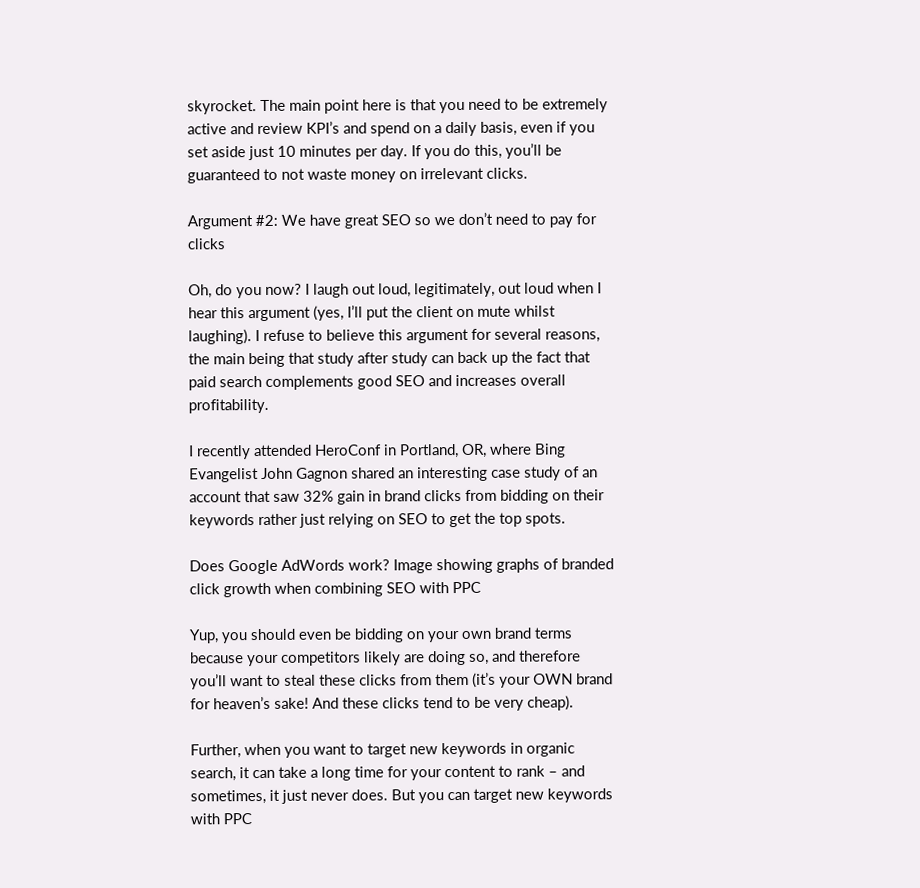skyrocket. The main point here is that you need to be extremely active and review KPI’s and spend on a daily basis, even if you set aside just 10 minutes per day. If you do this, you’ll be guaranteed to not waste money on irrelevant clicks.

Argument #2: We have great SEO so we don’t need to pay for clicks

Oh, do you now? I laugh out loud, legitimately, out loud when I hear this argument (yes, I’ll put the client on mute whilst laughing). I refuse to believe this argument for several reasons, the main being that study after study can back up the fact that paid search complements good SEO and increases overall profitability.

I recently attended HeroConf in Portland, OR, where Bing Evangelist John Gagnon shared an interesting case study of an account that saw 32% gain in brand clicks from bidding on their keywords rather just relying on SEO to get the top spots.

Does Google AdWords work? Image showing graphs of branded click growth when combining SEO with PPC

Yup, you should even be bidding on your own brand terms because your competitors likely are doing so, and therefore you’ll want to steal these clicks from them (it’s your OWN brand for heaven’s sake! And these clicks tend to be very cheap).

Further, when you want to target new keywords in organic search, it can take a long time for your content to rank – and sometimes, it just never does. But you can target new keywords with PPC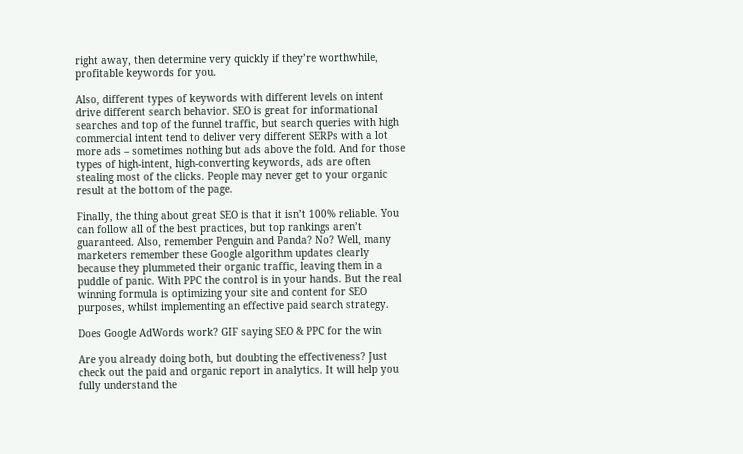right away, then determine very quickly if they’re worthwhile, profitable keywords for you.

Also, different types of keywords with different levels on intent drive different search behavior. SEO is great for informational searches and top of the funnel traffic, but search queries with high commercial intent tend to deliver very different SERPs with a lot more ads – sometimes nothing but ads above the fold. And for those types of high-intent, high-converting keywords, ads are often stealing most of the clicks. People may never get to your organic result at the bottom of the page.

Finally, the thing about great SEO is that it isn’t 100% reliable. You can follow all of the best practices, but top rankings aren’t guaranteed. Also, remember Penguin and Panda? No? Well, many marketers remember these Google algorithm updates clearly because they plummeted their organic traffic, leaving them in a puddle of panic. With PPC the control is in your hands. But the real winning formula is optimizing your site and content for SEO purposes, whilst implementing an effective paid search strategy.

Does Google AdWords work? GIF saying SEO & PPC for the win

Are you already doing both, but doubting the effectiveness? Just check out the paid and organic report in analytics. It will help you fully understand the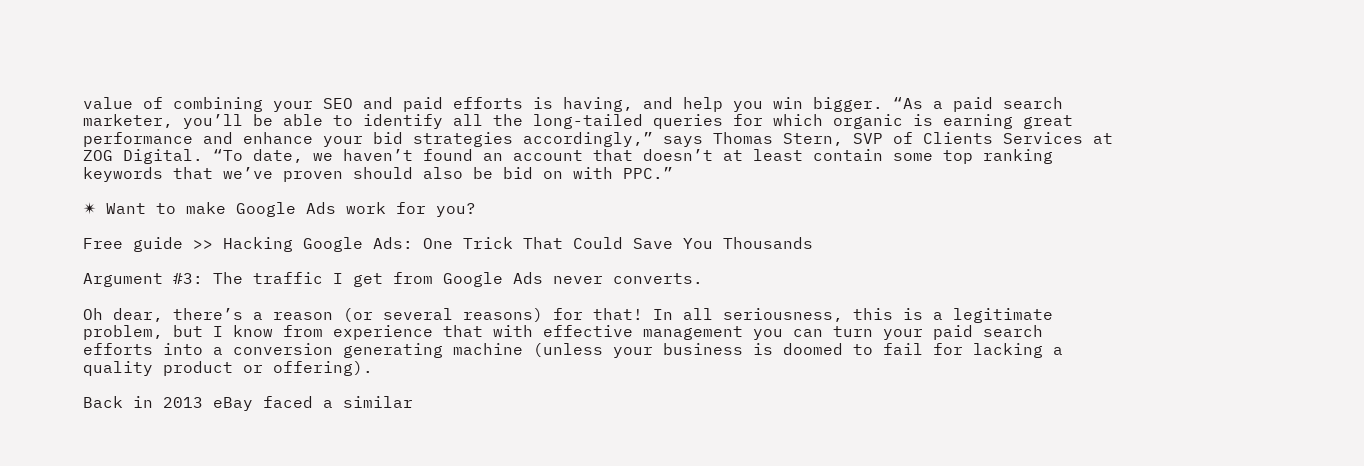value of combining your SEO and paid efforts is having, and help you win bigger. “As a paid search marketer, you’ll be able to identify all the long-tailed queries for which organic is earning great performance and enhance your bid strategies accordingly,” says Thomas Stern, SVP of Clients Services at ZOG Digital. “To date, we haven’t found an account that doesn’t at least contain some top ranking keywords that we’ve proven should also be bid on with PPC.”

✴ Want to make Google Ads work for you?

Free guide >> Hacking Google Ads: One Trick That Could Save You Thousands

Argument #3: The traffic I get from Google Ads never converts.

Oh dear, there’s a reason (or several reasons) for that! In all seriousness, this is a legitimate problem, but I know from experience that with effective management you can turn your paid search efforts into a conversion generating machine (unless your business is doomed to fail for lacking a quality product or offering).

Back in 2013 eBay faced a similar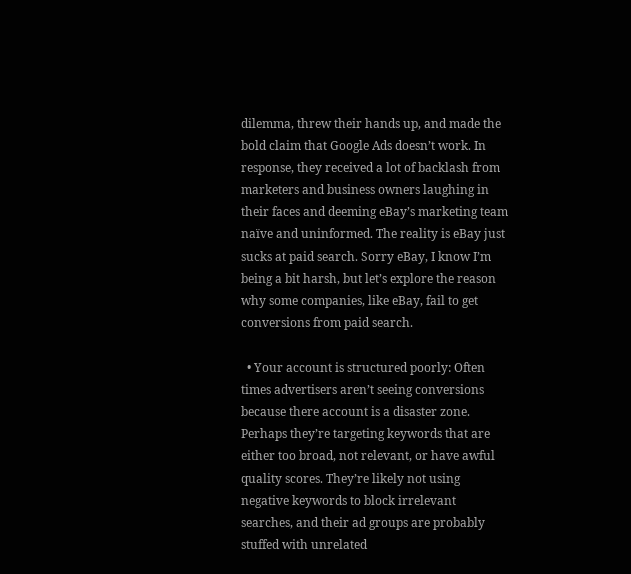dilemma, threw their hands up, and made the bold claim that Google Ads doesn’t work. In response, they received a lot of backlash from marketers and business owners laughing in their faces and deeming eBay’s marketing team naïve and uninformed. The reality is eBay just sucks at paid search. Sorry eBay, I know I’m being a bit harsh, but let’s explore the reason why some companies, like eBay, fail to get conversions from paid search.

  • Your account is structured poorly: Often times advertisers aren’t seeing conversions because there account is a disaster zone. Perhaps they’re targeting keywords that are either too broad, not relevant, or have awful quality scores. They’re likely not using negative keywords to block irrelevant searches, and their ad groups are probably stuffed with unrelated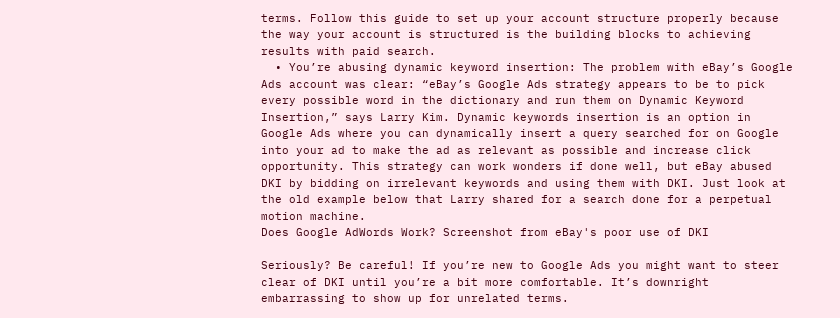terms. Follow this guide to set up your account structure properly because the way your account is structured is the building blocks to achieving results with paid search.
  • You’re abusing dynamic keyword insertion: The problem with eBay’s Google Ads account was clear: “eBay’s Google Ads strategy appears to be to pick every possible word in the dictionary and run them on Dynamic Keyword Insertion,” says Larry Kim. Dynamic keywords insertion is an option in Google Ads where you can dynamically insert a query searched for on Google into your ad to make the ad as relevant as possible and increase click opportunity. This strategy can work wonders if done well, but eBay abused DKI by bidding on irrelevant keywords and using them with DKI. Just look at the old example below that Larry shared for a search done for a perpetual motion machine.
Does Google AdWords Work? Screenshot from eBay's poor use of DKI

Seriously? Be careful! If you’re new to Google Ads you might want to steer clear of DKI until you’re a bit more comfortable. It’s downright embarrassing to show up for unrelated terms.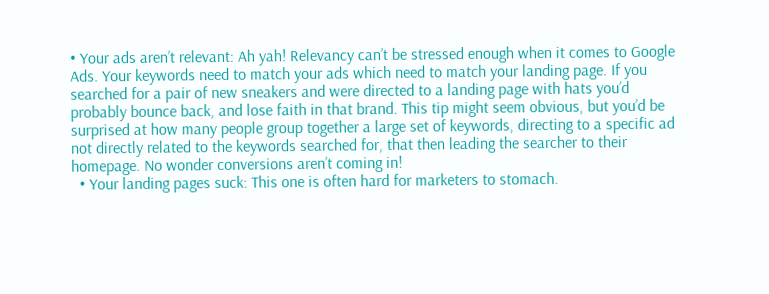• Your ads aren’t relevant: Ah yah! Relevancy can’t be stressed enough when it comes to Google Ads. Your keywords need to match your ads which need to match your landing page. If you searched for a pair of new sneakers and were directed to a landing page with hats you’d probably bounce back, and lose faith in that brand. This tip might seem obvious, but you’d be surprised at how many people group together a large set of keywords, directing to a specific ad not directly related to the keywords searched for, that then leading the searcher to their homepage. No wonder conversions aren’t coming in!
  • Your landing pages suck: This one is often hard for marketers to stomach.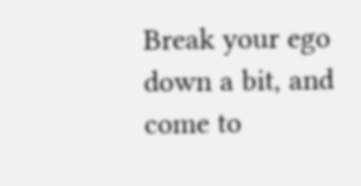Break your ego down a bit, and come to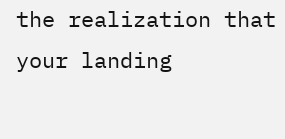the realization that your landing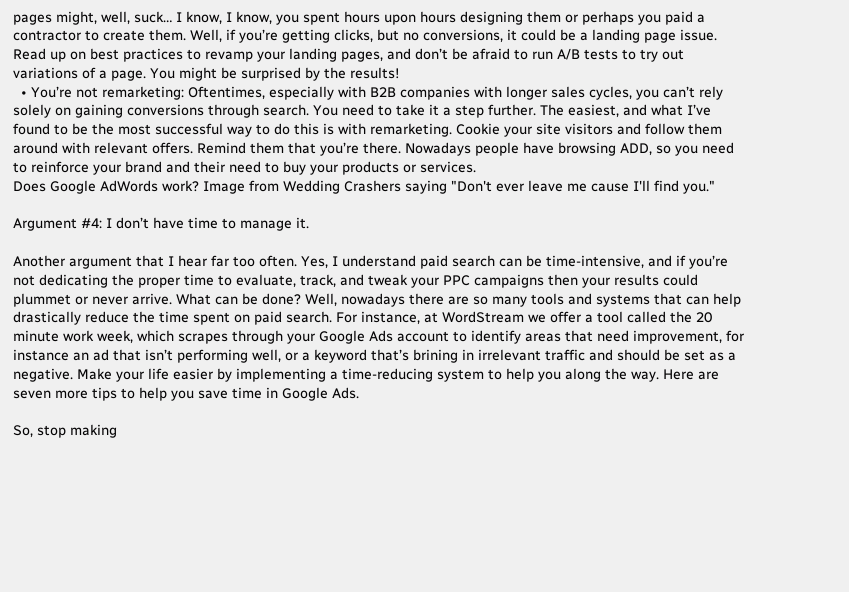pages might, well, suck… I know, I know, you spent hours upon hours designing them or perhaps you paid a contractor to create them. Well, if you’re getting clicks, but no conversions, it could be a landing page issue. Read up on best practices to revamp your landing pages, and don’t be afraid to run A/B tests to try out variations of a page. You might be surprised by the results!
  • You’re not remarketing: Oftentimes, especially with B2B companies with longer sales cycles, you can’t rely solely on gaining conversions through search. You need to take it a step further. The easiest, and what I’ve found to be the most successful way to do this is with remarketing. Cookie your site visitors and follow them around with relevant offers. Remind them that you’re there. Nowadays people have browsing ADD, so you need to reinforce your brand and their need to buy your products or services.
Does Google AdWords work? Image from Wedding Crashers saying "Don't ever leave me cause I'll find you."

Argument #4: I don’t have time to manage it.

Another argument that I hear far too often. Yes, I understand paid search can be time-intensive, and if you’re not dedicating the proper time to evaluate, track, and tweak your PPC campaigns then your results could plummet or never arrive. What can be done? Well, nowadays there are so many tools and systems that can help drastically reduce the time spent on paid search. For instance, at WordStream we offer a tool called the 20 minute work week, which scrapes through your Google Ads account to identify areas that need improvement, for instance an ad that isn’t performing well, or a keyword that’s brining in irrelevant traffic and should be set as a negative. Make your life easier by implementing a time-reducing system to help you along the way. Here are seven more tips to help you save time in Google Ads.

So, stop making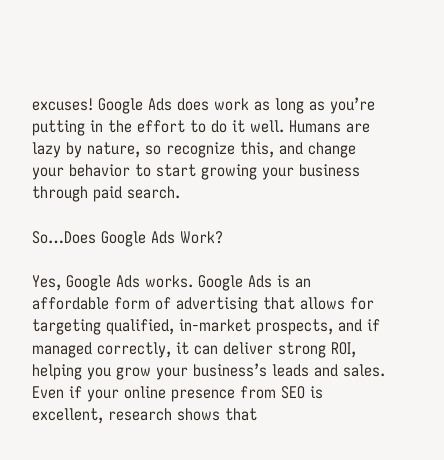excuses! Google Ads does work as long as you’re putting in the effort to do it well. Humans are lazy by nature, so recognize this, and change your behavior to start growing your business through paid search.

So…Does Google Ads Work?

Yes, Google Ads works. Google Ads is an affordable form of advertising that allows for targeting qualified, in-market prospects, and if managed correctly, it can deliver strong ROI, helping you grow your business’s leads and sales. Even if your online presence from SEO is excellent, research shows that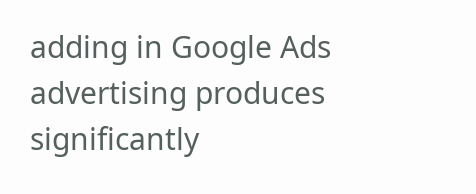adding in Google Ads advertising produces significantly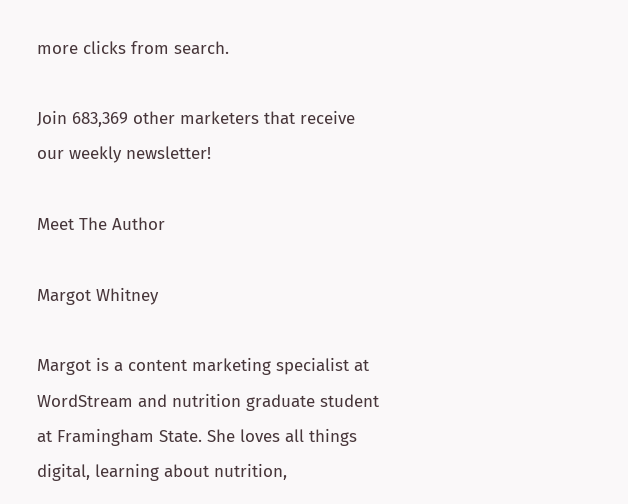more clicks from search.

Join 683,369 other marketers that receive our weekly newsletter!

Meet The Author

Margot Whitney

Margot is a content marketing specialist at WordStream and nutrition graduate student at Framingham State. She loves all things digital, learning about nutrition,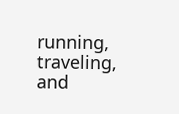running, traveling, and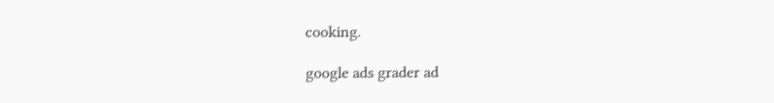cooking.

google ads grader ad